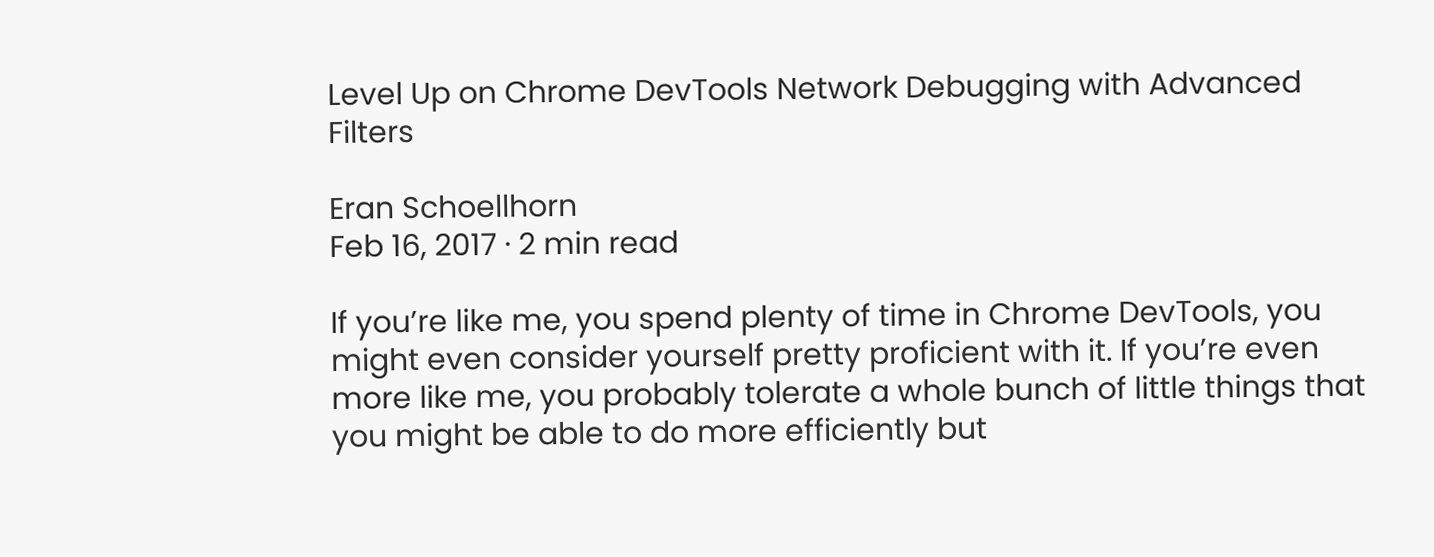Level Up on Chrome DevTools Network Debugging with Advanced Filters

Eran Schoellhorn
Feb 16, 2017 · 2 min read

If you’re like me, you spend plenty of time in Chrome DevTools, you might even consider yourself pretty proficient with it. If you’re even more like me, you probably tolerate a whole bunch of little things that you might be able to do more efficiently but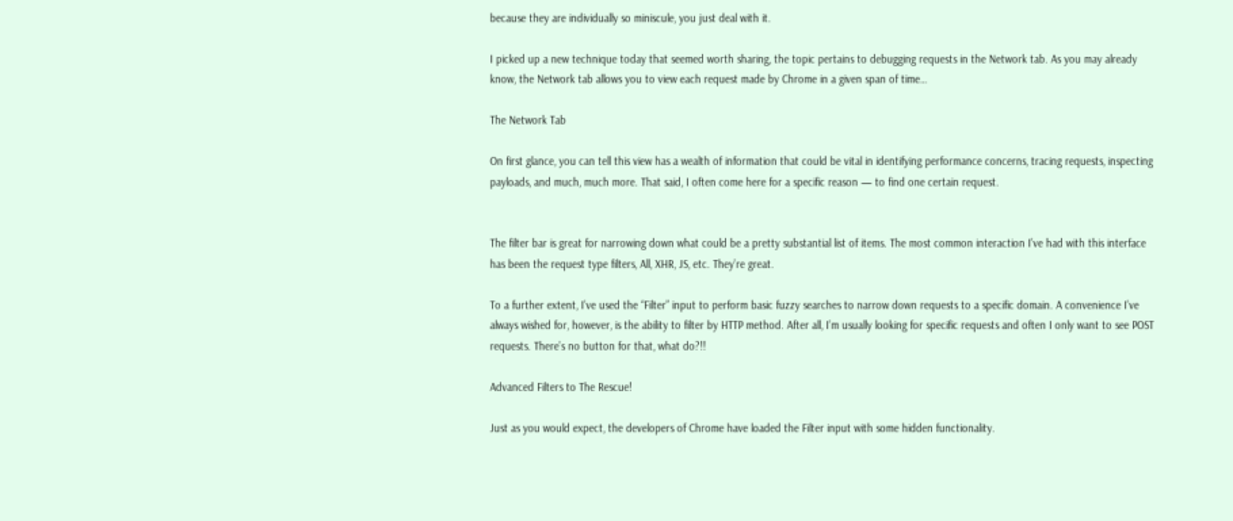because they are individually so miniscule, you just deal with it.

I picked up a new technique today that seemed worth sharing, the topic pertains to debugging requests in the Network tab. As you may already know, the Network tab allows you to view each request made by Chrome in a given span of time…

The Network Tab

On first glance, you can tell this view has a wealth of information that could be vital in identifying performance concerns, tracing requests, inspecting payloads, and much, much more. That said, I often come here for a specific reason — to find one certain request.


The filter bar is great for narrowing down what could be a pretty substantial list of items. The most common interaction I’ve had with this interface has been the request type filters, All, XHR, JS, etc. They’re great.

To a further extent, I’ve used the “Filter” input to perform basic fuzzy searches to narrow down requests to a specific domain. A convenience I’ve always wished for, however, is the ability to filter by HTTP method. After all, I’m usually looking for specific requests and often I only want to see POST requests. There’s no button for that, what do?!!

Advanced Filters to The Rescue!

Just as you would expect, the developers of Chrome have loaded the Filter input with some hidden functionality.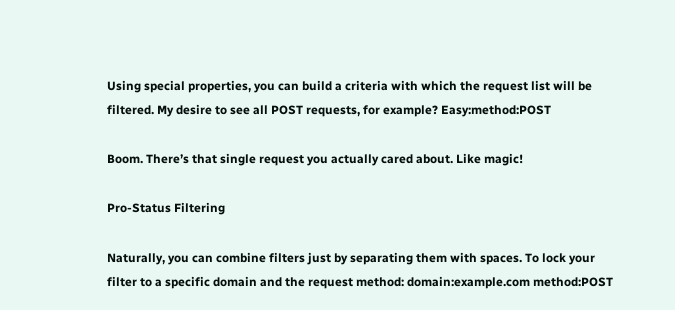Using special properties, you can build a criteria with which the request list will be filtered. My desire to see all POST requests, for example? Easy:method:POST

Boom. There’s that single request you actually cared about. Like magic!

Pro-Status Filtering

Naturally, you can combine filters just by separating them with spaces. To lock your filter to a specific domain and the request method: domain:example.com method:POST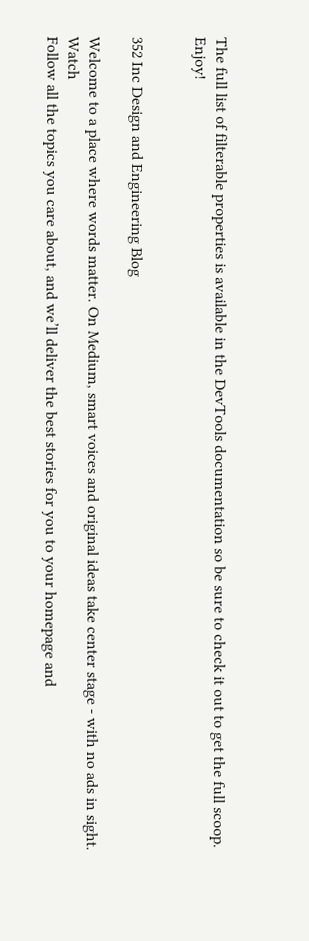The full list of filterable properties is available in the DevTools documentation so be sure to check it out to get the full scoop. Enjoy!


352 Inc Design and Engineering Blog

Welcome to a place where words matter. On Medium, smart voices and original ideas take center stage - with no ads in sight. Watch
Follow all the topics you care about, and we’ll deliver the best stories for you to your homepage and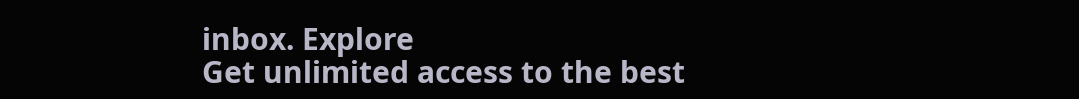inbox. Explore
Get unlimited access to the best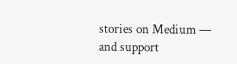stories on Medium — and support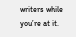writers while you’re at it.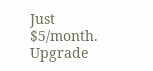Just $5/month. Upgrade